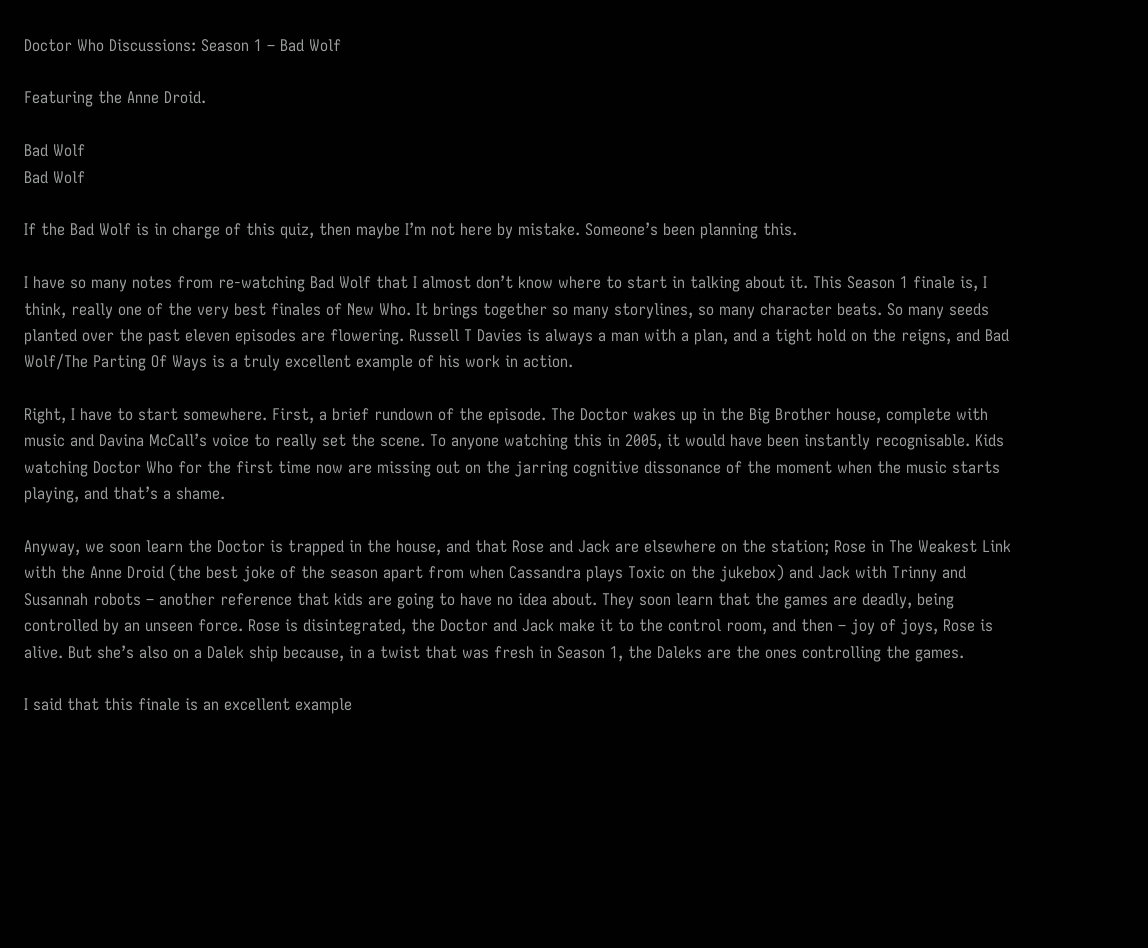Doctor Who Discussions: Season 1 – Bad Wolf

Featuring the Anne Droid.

Bad Wolf
Bad Wolf

If the Bad Wolf is in charge of this quiz, then maybe I’m not here by mistake. Someone’s been planning this.

I have so many notes from re-watching Bad Wolf that I almost don’t know where to start in talking about it. This Season 1 finale is, I think, really one of the very best finales of New Who. It brings together so many storylines, so many character beats. So many seeds planted over the past eleven episodes are flowering. Russell T Davies is always a man with a plan, and a tight hold on the reigns, and Bad Wolf/The Parting Of Ways is a truly excellent example of his work in action.

Right, I have to start somewhere. First, a brief rundown of the episode. The Doctor wakes up in the Big Brother house, complete with music and Davina McCall’s voice to really set the scene. To anyone watching this in 2005, it would have been instantly recognisable. Kids watching Doctor Who for the first time now are missing out on the jarring cognitive dissonance of the moment when the music starts playing, and that’s a shame.

Anyway, we soon learn the Doctor is trapped in the house, and that Rose and Jack are elsewhere on the station; Rose in The Weakest Link with the Anne Droid (the best joke of the season apart from when Cassandra plays Toxic on the jukebox) and Jack with Trinny and Susannah robots – another reference that kids are going to have no idea about. They soon learn that the games are deadly, being controlled by an unseen force. Rose is disintegrated, the Doctor and Jack make it to the control room, and then – joy of joys, Rose is alive. But she’s also on a Dalek ship because, in a twist that was fresh in Season 1, the Daleks are the ones controlling the games.

I said that this finale is an excellent example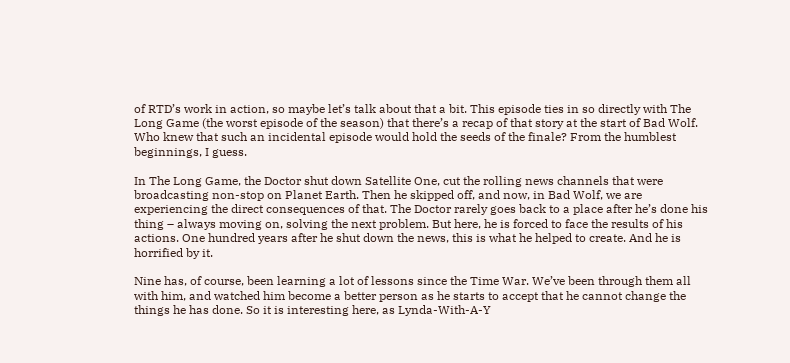of RTD’s work in action, so maybe let’s talk about that a bit. This episode ties in so directly with The Long Game (the worst episode of the season) that there’s a recap of that story at the start of Bad Wolf. Who knew that such an incidental episode would hold the seeds of the finale? From the humblest beginnings, I guess.

In The Long Game, the Doctor shut down Satellite One, cut the rolling news channels that were broadcasting non-stop on Planet Earth. Then he skipped off, and now, in Bad Wolf, we are experiencing the direct consequences of that. The Doctor rarely goes back to a place after he’s done his thing – always moving on, solving the next problem. But here, he is forced to face the results of his actions. One hundred years after he shut down the news, this is what he helped to create. And he is horrified by it.

Nine has, of course, been learning a lot of lessons since the Time War. We’ve been through them all with him, and watched him become a better person as he starts to accept that he cannot change the things he has done. So it is interesting here, as Lynda-With-A-Y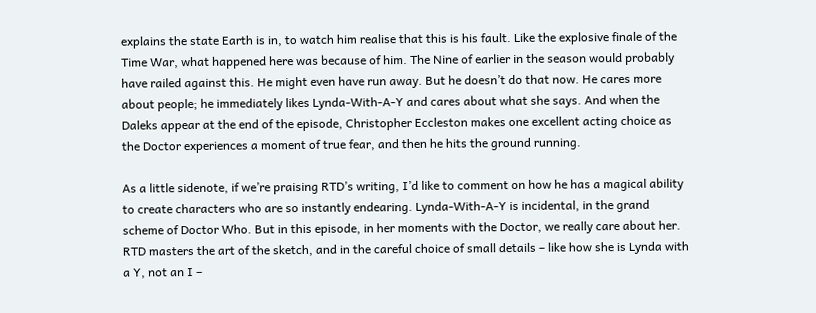explains the state Earth is in, to watch him realise that this is his fault. Like the explosive finale of the Time War, what happened here was because of him. The Nine of earlier in the season would probably have railed against this. He might even have run away. But he doesn’t do that now. He cares more about people; he immediately likes Lynda-With-A-Y and cares about what she says. And when the Daleks appear at the end of the episode, Christopher Eccleston makes one excellent acting choice as the Doctor experiences a moment of true fear, and then he hits the ground running.

As a little sidenote, if we’re praising RTD’s writing, I’d like to comment on how he has a magical ability to create characters who are so instantly endearing. Lynda-With-A-Y is incidental, in the grand scheme of Doctor Who. But in this episode, in her moments with the Doctor, we really care about her. RTD masters the art of the sketch, and in the careful choice of small details – like how she is Lynda with a Y, not an I –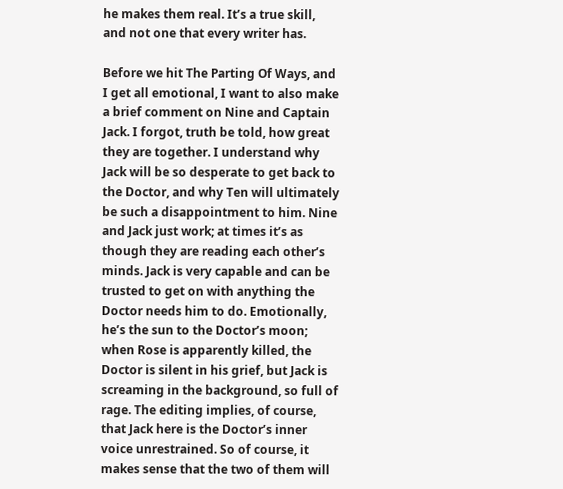he makes them real. It’s a true skill, and not one that every writer has.

Before we hit The Parting Of Ways, and I get all emotional, I want to also make a brief comment on Nine and Captain Jack. I forgot, truth be told, how great they are together. I understand why Jack will be so desperate to get back to the Doctor, and why Ten will ultimately be such a disappointment to him. Nine and Jack just work; at times it’s as though they are reading each other’s minds. Jack is very capable and can be trusted to get on with anything the Doctor needs him to do. Emotionally, he’s the sun to the Doctor’s moon; when Rose is apparently killed, the Doctor is silent in his grief, but Jack is screaming in the background, so full of rage. The editing implies, of course, that Jack here is the Doctor’s inner voice unrestrained. So of course, it makes sense that the two of them will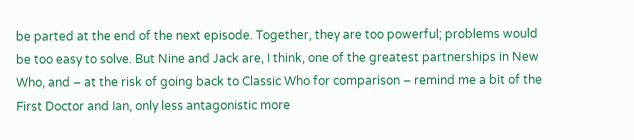be parted at the end of the next episode. Together, they are too powerful; problems would be too easy to solve. But Nine and Jack are, I think, one of the greatest partnerships in New Who, and – at the risk of going back to Classic Who for comparison – remind me a bit of the First Doctor and Ian, only less antagonistic more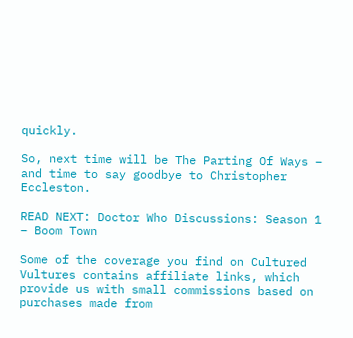quickly.

So, next time will be The Parting Of Ways – and time to say goodbye to Christopher Eccleston.

READ NEXT: Doctor Who Discussions: Season 1 – Boom Town

Some of the coverage you find on Cultured Vultures contains affiliate links, which provide us with small commissions based on purchases made from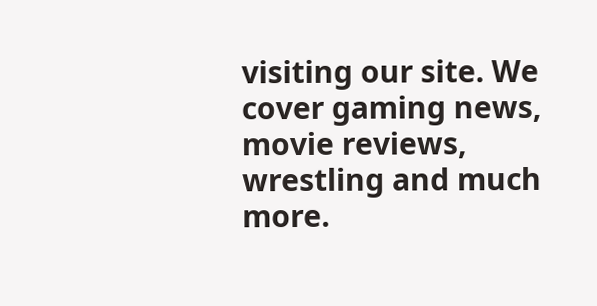visiting our site. We cover gaming news, movie reviews, wrestling and much more.